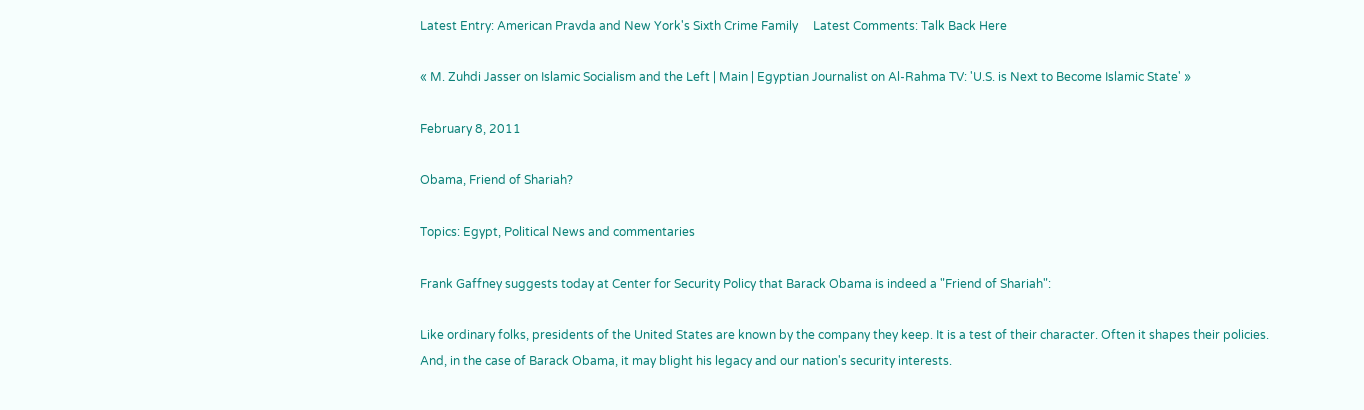Latest Entry: American Pravda and New York's Sixth Crime Family     Latest Comments: Talk Back Here

« M. Zuhdi Jasser on Islamic Socialism and the Left | Main | Egyptian Journalist on Al-Rahma TV: 'U.S. is Next to Become Islamic State' »

February 8, 2011

Obama, Friend of Shariah?

Topics: Egypt, Political News and commentaries

Frank Gaffney suggests today at Center for Security Policy that Barack Obama is indeed a "Friend of Shariah":

Like ordinary folks, presidents of the United States are known by the company they keep. It is a test of their character. Often it shapes their policies. And, in the case of Barack Obama, it may blight his legacy and our nation's security interests.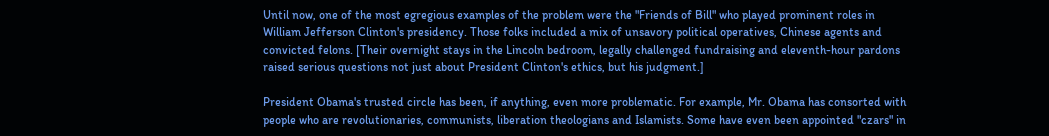Until now, one of the most egregious examples of the problem were the "Friends of Bill" who played prominent roles in William Jefferson Clinton's presidency. Those folks included a mix of unsavory political operatives, Chinese agents and convicted felons. [Their overnight stays in the Lincoln bedroom, legally challenged fundraising and eleventh-hour pardons raised serious questions not just about President Clinton's ethics, but his judgment.]

President Obama's trusted circle has been, if anything, even more problematic. For example, Mr. Obama has consorted with people who are revolutionaries, communists, liberation theologians and Islamists. Some have even been appointed "czars" in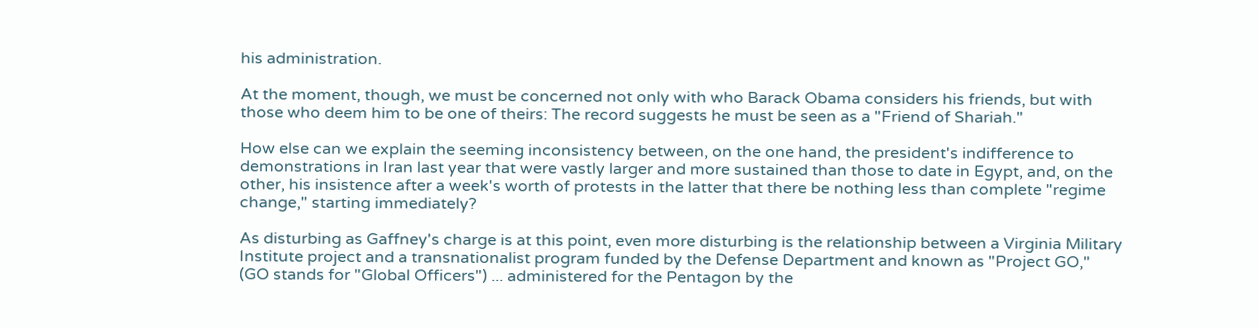his administration.

At the moment, though, we must be concerned not only with who Barack Obama considers his friends, but with those who deem him to be one of theirs: The record suggests he must be seen as a "Friend of Shariah."

How else can we explain the seeming inconsistency between, on the one hand, the president's indifference to demonstrations in Iran last year that were vastly larger and more sustained than those to date in Egypt, and, on the other, his insistence after a week's worth of protests in the latter that there be nothing less than complete "regime change," starting immediately?

As disturbing as Gaffney's charge is at this point, even more disturbing is the relationship between a Virginia Military Institute project and a transnationalist program funded by the Defense Department and known as "Project GO," (GO stands for "Global Officers") ... administered for the Pentagon by the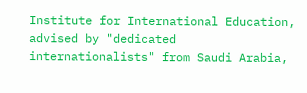Institute for International Education, advised by "dedicated internationalists" from Saudi Arabia,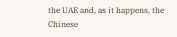the UAE and, as it happens, the Chinese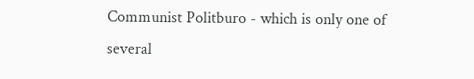Communist Politburo - which is only one of several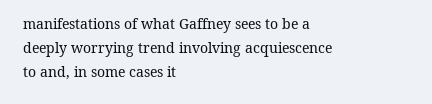manifestations of what Gaffney sees to be a deeply worrying trend involving acquiescence to and, in some cases it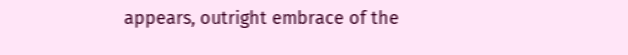appears, outright embrace of the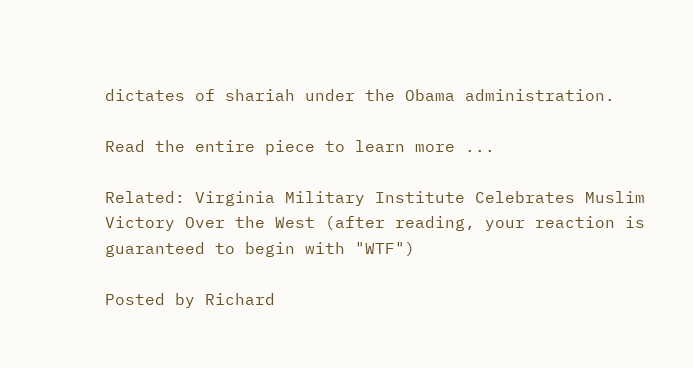dictates of shariah under the Obama administration.

Read the entire piece to learn more ...

Related: Virginia Military Institute Celebrates Muslim Victory Over the West (after reading, your reaction is guaranteed to begin with "WTF")

Posted by Richard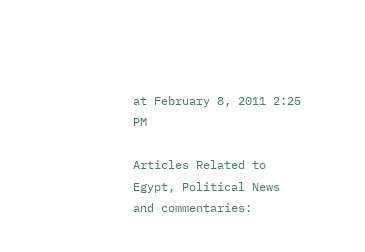at February 8, 2011 2:25 PM

Articles Related to Egypt, Political News and commentaries: